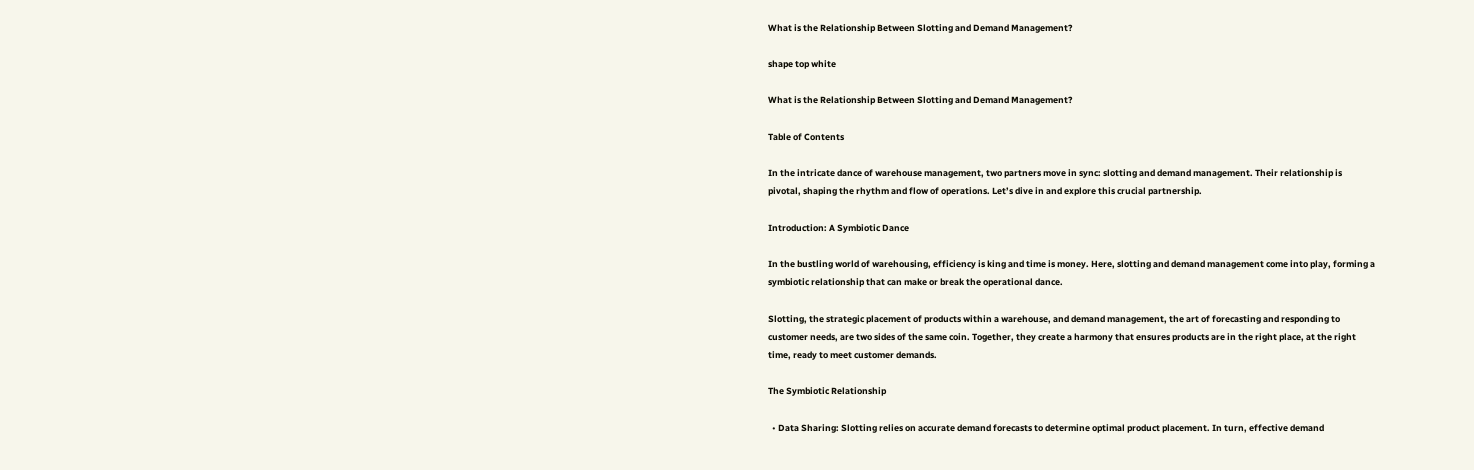What is the Relationship Between Slotting and Demand Management?

shape top white

What is the Relationship Between Slotting and Demand Management?

Table of Contents

In the intricate dance of warehouse management, two partners move in sync: slotting and demand management. Their relationship is pivotal, shaping the rhythm and flow of operations. Let’s dive in and explore this crucial partnership.

Introduction: A Symbiotic Dance

In the bustling world of warehousing, efficiency is king and time is money. Here, slotting and demand management come into play, forming a symbiotic relationship that can make or break the operational dance.

Slotting, the strategic placement of products within a warehouse, and demand management, the art of forecasting and responding to customer needs, are two sides of the same coin. Together, they create a harmony that ensures products are in the right place, at the right time, ready to meet customer demands.

The Symbiotic Relationship

  • Data Sharing: Slotting relies on accurate demand forecasts to determine optimal product placement. In turn, effective demand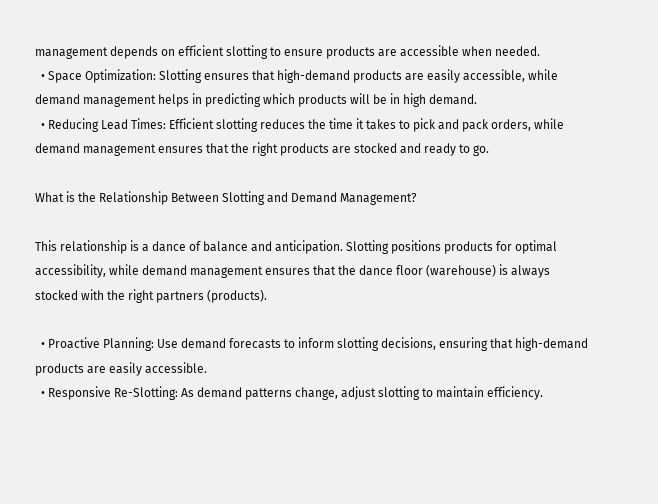management depends on efficient slotting to ensure products are accessible when needed.
  • Space Optimization: Slotting ensures that high-demand products are easily accessible, while demand management helps in predicting which products will be in high demand.
  • Reducing Lead Times: Efficient slotting reduces the time it takes to pick and pack orders, while demand management ensures that the right products are stocked and ready to go.

What is the Relationship Between Slotting and Demand Management?

This relationship is a dance of balance and anticipation. Slotting positions products for optimal accessibility, while demand management ensures that the dance floor (warehouse) is always stocked with the right partners (products).

  • Proactive Planning: Use demand forecasts to inform slotting decisions, ensuring that high-demand products are easily accessible.
  • Responsive Re-Slotting: As demand patterns change, adjust slotting to maintain efficiency.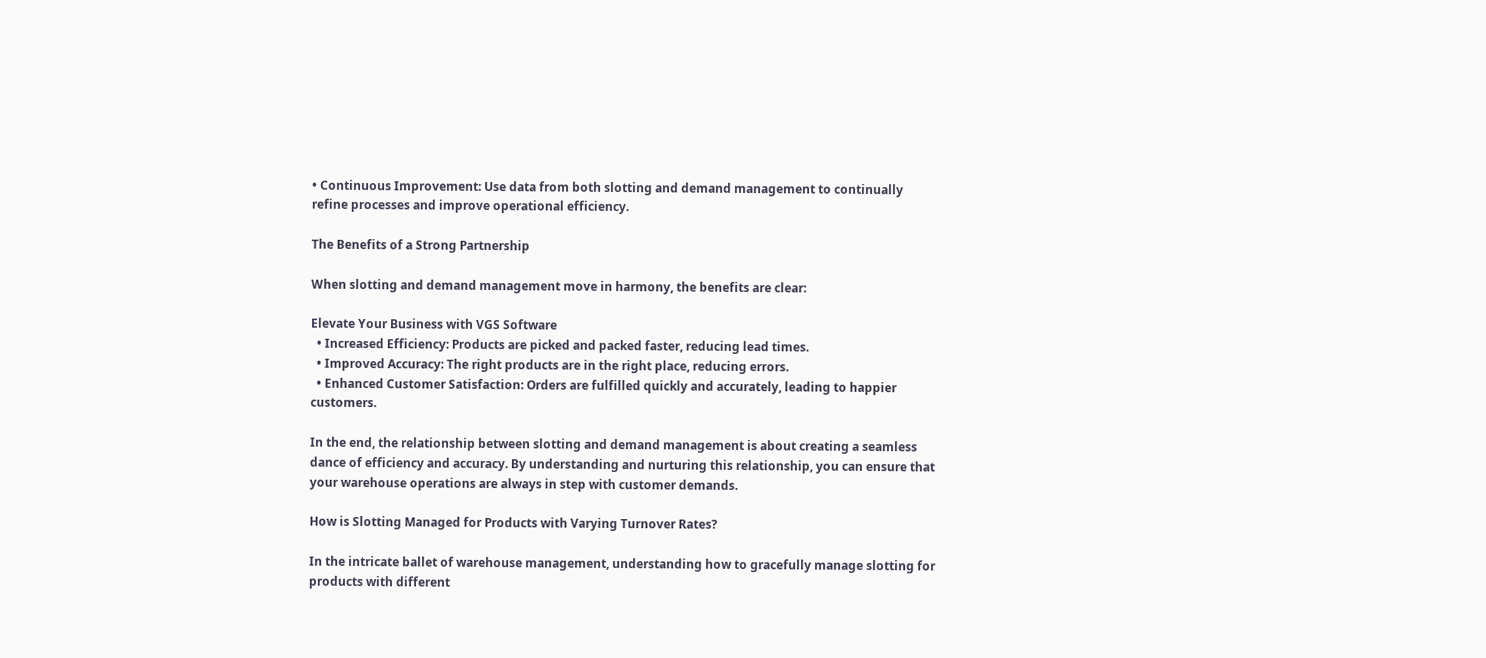• Continuous Improvement: Use data from both slotting and demand management to continually refine processes and improve operational efficiency.

The Benefits of a Strong Partnership

When slotting and demand management move in harmony, the benefits are clear:

Elevate Your Business with VGS Software
  • Increased Efficiency: Products are picked and packed faster, reducing lead times.
  • Improved Accuracy: The right products are in the right place, reducing errors.
  • Enhanced Customer Satisfaction: Orders are fulfilled quickly and accurately, leading to happier customers.

In the end, the relationship between slotting and demand management is about creating a seamless dance of efficiency and accuracy. By understanding and nurturing this relationship, you can ensure that your warehouse operations are always in step with customer demands.

How is Slotting Managed for Products with Varying Turnover Rates?

In the intricate ballet of warehouse management, understanding how to gracefully manage slotting for products with different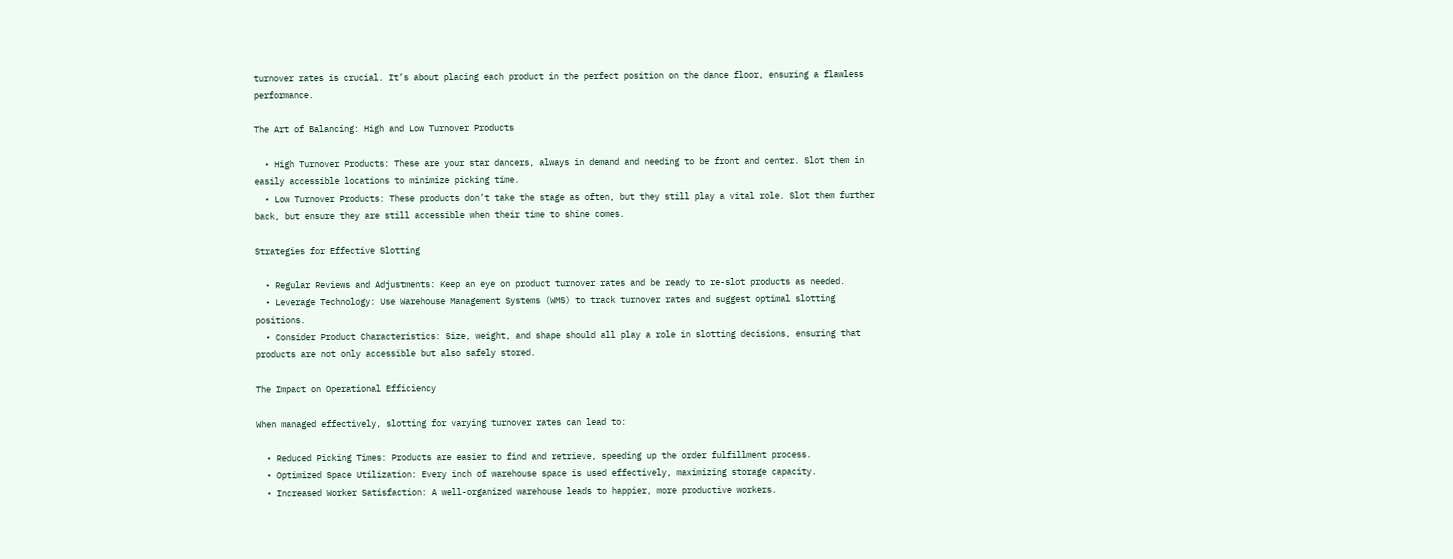turnover rates is crucial. It’s about placing each product in the perfect position on the dance floor, ensuring a flawless performance.

The Art of Balancing: High and Low Turnover Products

  • High Turnover Products: These are your star dancers, always in demand and needing to be front and center. Slot them in easily accessible locations to minimize picking time.
  • Low Turnover Products: These products don’t take the stage as often, but they still play a vital role. Slot them further back, but ensure they are still accessible when their time to shine comes.

Strategies for Effective Slotting

  • Regular Reviews and Adjustments: Keep an eye on product turnover rates and be ready to re-slot products as needed.
  • Leverage Technology: Use Warehouse Management Systems (WMS) to track turnover rates and suggest optimal slotting positions.
  • Consider Product Characteristics: Size, weight, and shape should all play a role in slotting decisions, ensuring that products are not only accessible but also safely stored.

The Impact on Operational Efficiency

When managed effectively, slotting for varying turnover rates can lead to:

  • Reduced Picking Times: Products are easier to find and retrieve, speeding up the order fulfillment process.
  • Optimized Space Utilization: Every inch of warehouse space is used effectively, maximizing storage capacity.
  • Increased Worker Satisfaction: A well-organized warehouse leads to happier, more productive workers.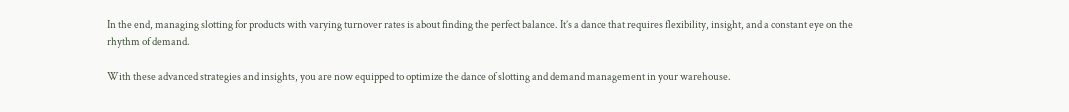In the end, managing slotting for products with varying turnover rates is about finding the perfect balance. It’s a dance that requires flexibility, insight, and a constant eye on the rhythm of demand.

With these advanced strategies and insights, you are now equipped to optimize the dance of slotting and demand management in your warehouse.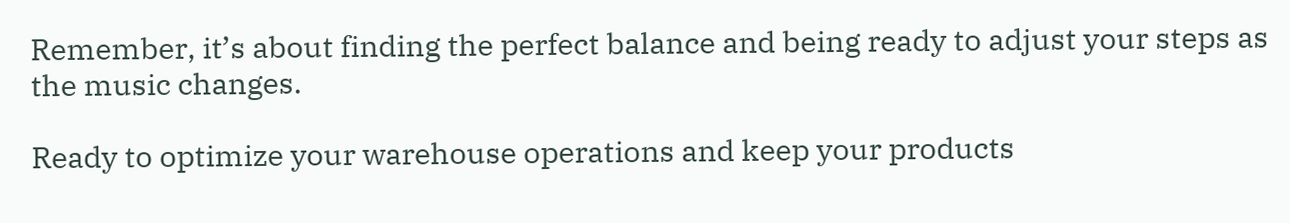Remember, it’s about finding the perfect balance and being ready to adjust your steps as the music changes.

Ready to optimize your warehouse operations and keep your products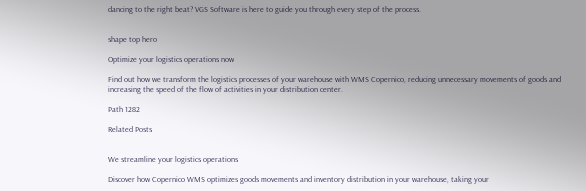dancing to the right beat? VGS Software is here to guide you through every step of the process.


shape top hero

Optimize your logistics operations now

Find out how we transform the logistics processes of your warehouse with WMS Copernico, reducing unnecessary movements of goods and increasing the speed of the flow of activities in your distribution center.

Path 1282

Related Posts


We streamline your logistics operations

Discover how Copernico WMS optimizes goods movements and inventory distribution in your warehouse, taking your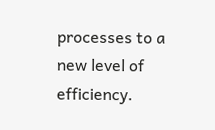processes to a new level of efficiency.